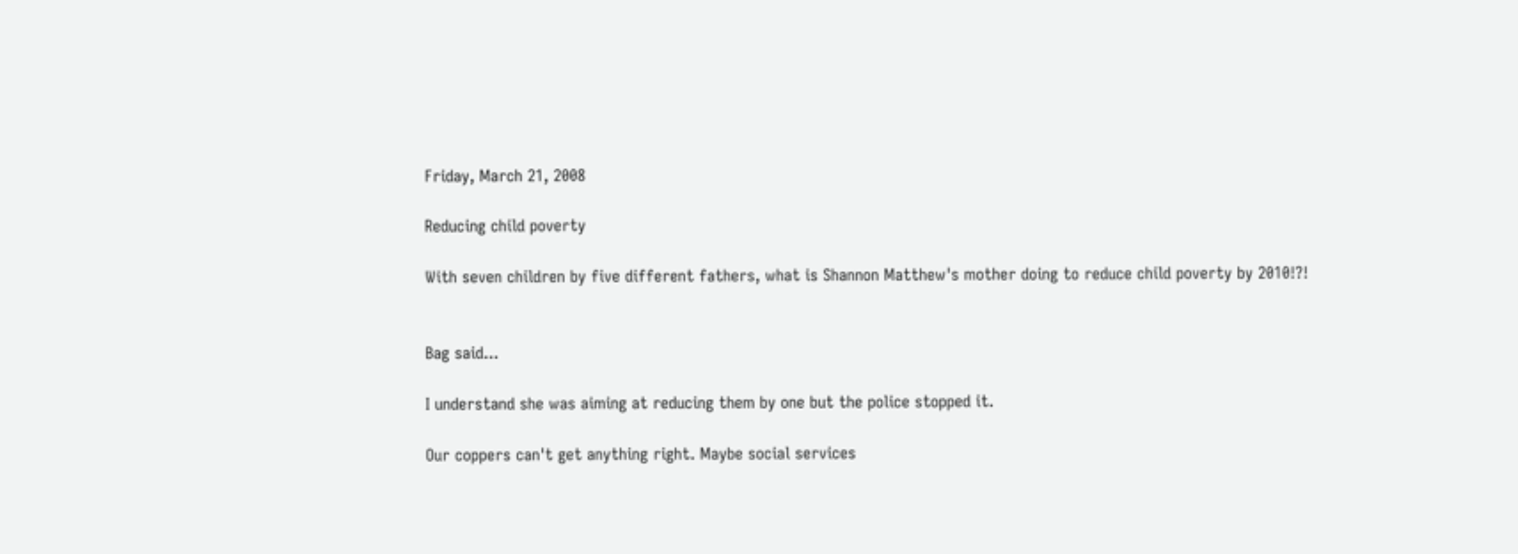Friday, March 21, 2008

Reducing child poverty

With seven children by five different fathers, what is Shannon Matthew's mother doing to reduce child poverty by 2010!?!


Bag said...

I understand she was aiming at reducing them by one but the police stopped it.

Our coppers can't get anything right. Maybe social services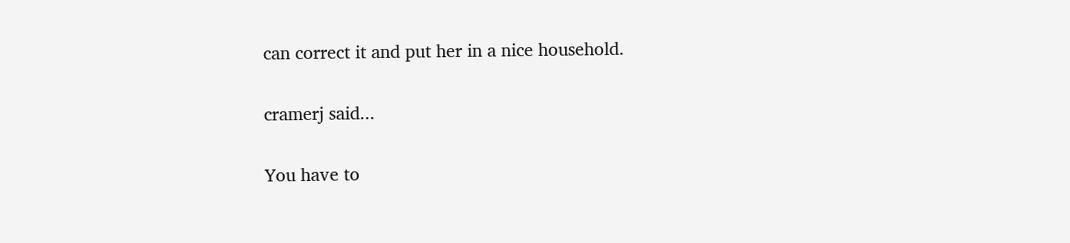can correct it and put her in a nice household.

cramerj said...

You have to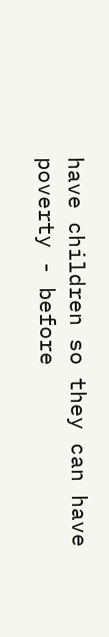have children so they can have poverty - before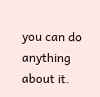you can do anything about it.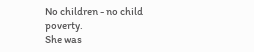No children - no child poverty.
She was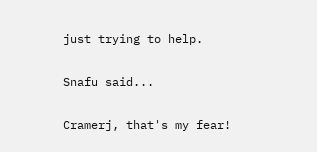just trying to help.

Snafu said...

Cramerj, that's my fear!